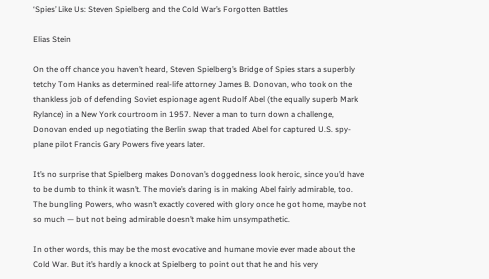‘Spies’ Like Us: Steven Spielberg and the Cold War’s Forgotten Battles

Elias Stein

On the off chance you haven’t heard, Steven Spielberg’s Bridge of Spies stars a superbly tetchy Tom Hanks as determined real-life attorney James B. Donovan, who took on the thankless job of defending Soviet espionage agent Rudolf Abel (the equally superb Mark Rylance) in a New York courtroom in 1957. Never a man to turn down a challenge, Donovan ended up negotiating the Berlin swap that traded Abel for captured U.S. spy-plane pilot Francis Gary Powers five years later.

It’s no surprise that Spielberg makes Donovan’s doggedness look heroic, since you’d have to be dumb to think it wasn’t. The movie’s daring is in making Abel fairly admirable, too. The bungling Powers, who wasn’t exactly covered with glory once he got home, maybe not so much — but not being admirable doesn’t make him unsympathetic.

In other words, this may be the most evocative and humane movie ever made about the Cold War. But it’s hardly a knock at Spielberg to point out that he and his very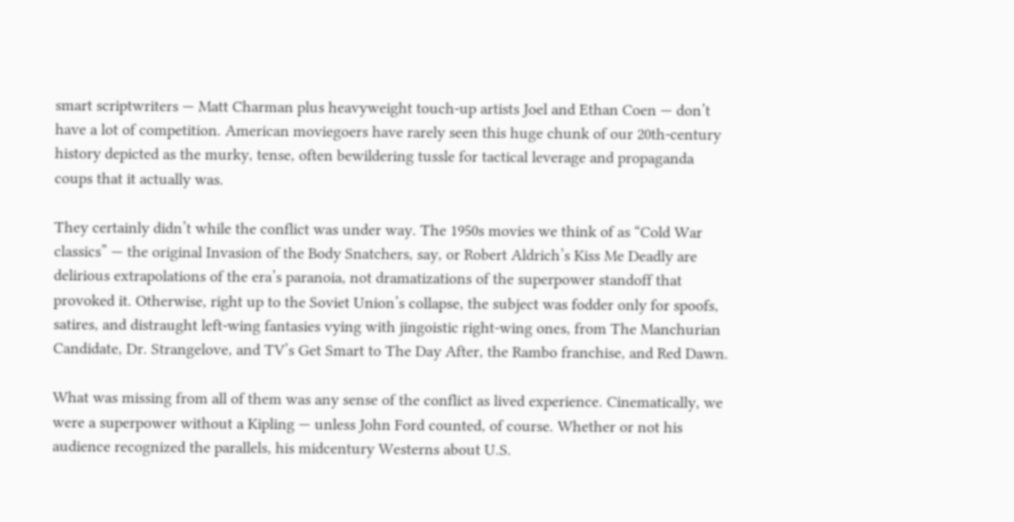smart scriptwriters — Matt Charman plus heavyweight touch-up artists Joel and Ethan Coen — don’t have a lot of competition. American moviegoers have rarely seen this huge chunk of our 20th-century history depicted as the murky, tense, often bewildering tussle for tactical leverage and propaganda coups that it actually was.

They certainly didn’t while the conflict was under way. The 1950s movies we think of as “Cold War classics” — the original Invasion of the Body Snatchers, say, or Robert Aldrich’s Kiss Me Deadly are delirious extrapolations of the era’s paranoia, not dramatizations of the superpower standoff that provoked it. Otherwise, right up to the Soviet Union’s collapse, the subject was fodder only for spoofs, satires, and distraught left-wing fantasies vying with jingoistic right-wing ones, from The Manchurian Candidate, Dr. Strangelove, and TV’s Get Smart to The Day After, the Rambo franchise, and Red Dawn.

What was missing from all of them was any sense of the conflict as lived experience. Cinematically, we were a superpower without a Kipling — unless John Ford counted, of course. Whether or not his audience recognized the parallels, his midcentury Westerns about U.S.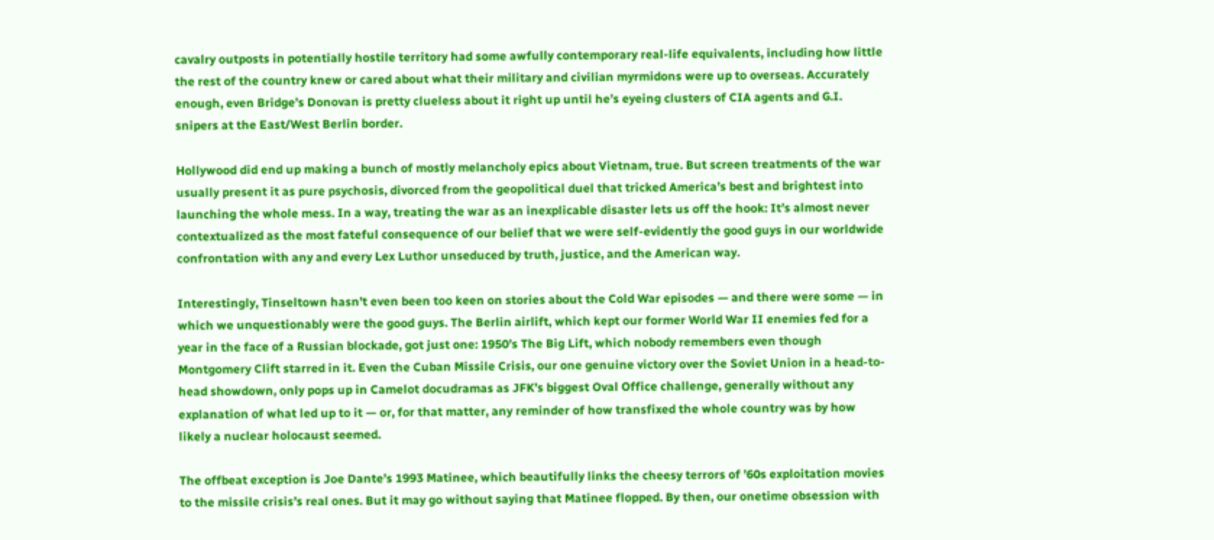cavalry outposts in potentially hostile territory had some awfully contemporary real-life equivalents, including how little the rest of the country knew or cared about what their military and civilian myrmidons were up to overseas. Accurately enough, even Bridge’s Donovan is pretty clueless about it right up until he’s eyeing clusters of CIA agents and G.I. snipers at the East/West Berlin border.

Hollywood did end up making a bunch of mostly melancholy epics about Vietnam, true. But screen treatments of the war usually present it as pure psychosis, divorced from the geopolitical duel that tricked America’s best and brightest into launching the whole mess. In a way, treating the war as an inexplicable disaster lets us off the hook: It’s almost never contextualized as the most fateful consequence of our belief that we were self-evidently the good guys in our worldwide confrontation with any and every Lex Luthor unseduced by truth, justice, and the American way.

Interestingly, Tinseltown hasn’t even been too keen on stories about the Cold War episodes — and there were some — in which we unquestionably were the good guys. The Berlin airlift, which kept our former World War II enemies fed for a year in the face of a Russian blockade, got just one: 1950’s The Big Lift, which nobody remembers even though Montgomery Clift starred in it. Even the Cuban Missile Crisis, our one genuine victory over the Soviet Union in a head-to-head showdown, only pops up in Camelot docudramas as JFK’s biggest Oval Office challenge, generally without any explanation of what led up to it — or, for that matter, any reminder of how transfixed the whole country was by how likely a nuclear holocaust seemed.

The offbeat exception is Joe Dante’s 1993 Matinee, which beautifully links the cheesy terrors of ’60s exploitation movies to the missile crisis’s real ones. But it may go without saying that Matinee flopped. By then, our onetime obsession with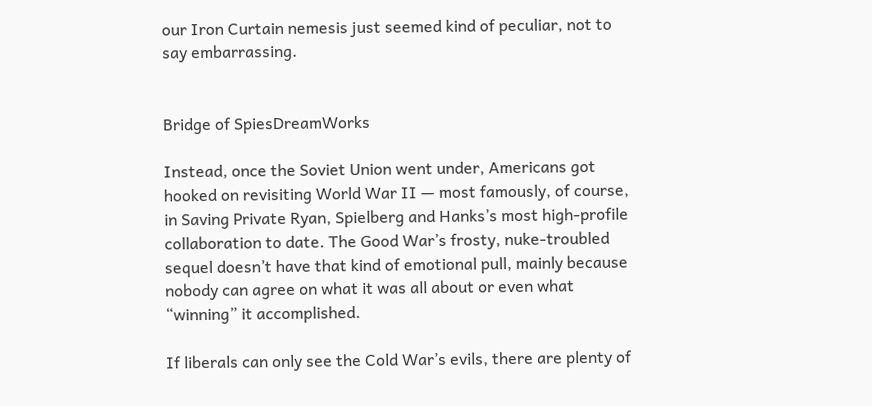our Iron Curtain nemesis just seemed kind of peculiar, not to say embarrassing.


Bridge of SpiesDreamWorks

Instead, once the Soviet Union went under, Americans got hooked on revisiting World War II — most famously, of course, in Saving Private Ryan, Spielberg and Hanks’s most high-profile collaboration to date. The Good War’s frosty, nuke-troubled sequel doesn’t have that kind of emotional pull, mainly because nobody can agree on what it was all about or even what “winning” it accomplished.

If liberals can only see the Cold War’s evils, there are plenty of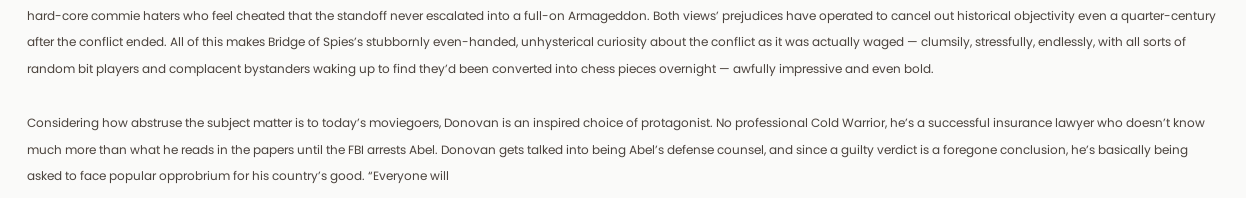hard-core commie haters who feel cheated that the standoff never escalated into a full-on Armageddon. Both views’ prejudices have operated to cancel out historical objectivity even a quarter-century after the conflict ended. All of this makes Bridge of Spies’s stubbornly even-handed, unhysterical curiosity about the conflict as it was actually waged — clumsily, stressfully, endlessly, with all sorts of random bit players and complacent bystanders waking up to find they’d been converted into chess pieces overnight — awfully impressive and even bold.

Considering how abstruse the subject matter is to today’s moviegoers, Donovan is an inspired choice of protagonist. No professional Cold Warrior, he’s a successful insurance lawyer who doesn’t know much more than what he reads in the papers until the FBI arrests Abel. Donovan gets talked into being Abel’s defense counsel, and since a guilty verdict is a foregone conclusion, he’s basically being asked to face popular opprobrium for his country’s good. “Everyone will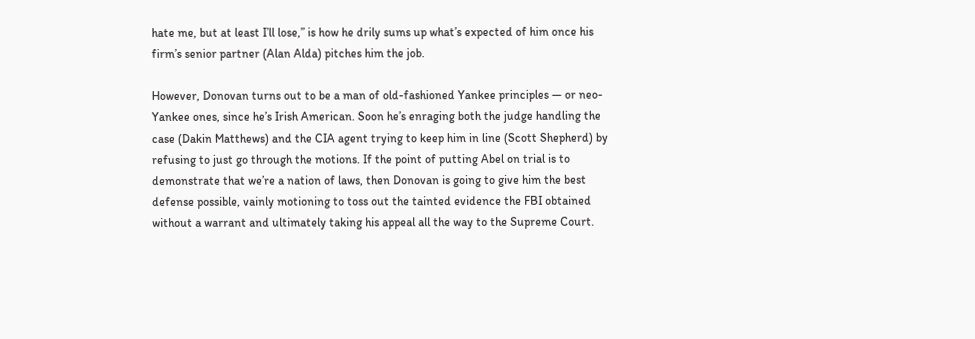hate me, but at least I’ll lose,” is how he drily sums up what’s expected of him once his firm’s senior partner (Alan Alda) pitches him the job.

However, Donovan turns out to be a man of old-fashioned Yankee principles — or neo-Yankee ones, since he’s Irish American. Soon he’s enraging both the judge handling the case (Dakin Matthews) and the CIA agent trying to keep him in line (Scott Shepherd) by refusing to just go through the motions. If the point of putting Abel on trial is to demonstrate that we’re a nation of laws, then Donovan is going to give him the best defense possible, vainly motioning to toss out the tainted evidence the FBI obtained without a warrant and ultimately taking his appeal all the way to the Supreme Court.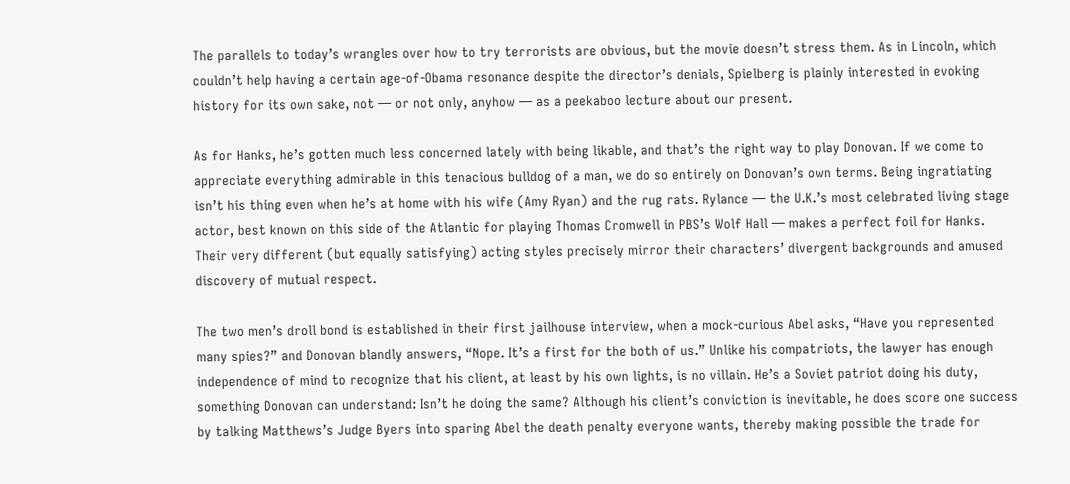The parallels to today’s wrangles over how to try terrorists are obvious, but the movie doesn’t stress them. As in Lincoln, which couldn’t help having a certain age-of-Obama resonance despite the director’s denials, Spielberg is plainly interested in evoking history for its own sake, not — or not only, anyhow — as a peekaboo lecture about our present.

As for Hanks, he’s gotten much less concerned lately with being likable, and that’s the right way to play Donovan. If we come to appreciate everything admirable in this tenacious bulldog of a man, we do so entirely on Donovan’s own terms. Being ingratiating isn’t his thing even when he’s at home with his wife (Amy Ryan) and the rug rats. Rylance — the U.K.’s most celebrated living stage actor, best known on this side of the Atlantic for playing Thomas Cromwell in PBS’s Wolf Hall — makes a perfect foil for Hanks. Their very different (but equally satisfying) acting styles precisely mirror their characters’ divergent backgrounds and amused discovery of mutual respect.

The two men’s droll bond is established in their first jailhouse interview, when a mock-curious Abel asks, “Have you represented many spies?” and Donovan blandly answers, “Nope. It’s a first for the both of us.” Unlike his compatriots, the lawyer has enough independence of mind to recognize that his client, at least by his own lights, is no villain. He’s a Soviet patriot doing his duty, something Donovan can understand: Isn’t he doing the same? Although his client’s conviction is inevitable, he does score one success by talking Matthews’s Judge Byers into sparing Abel the death penalty everyone wants, thereby making possible the trade for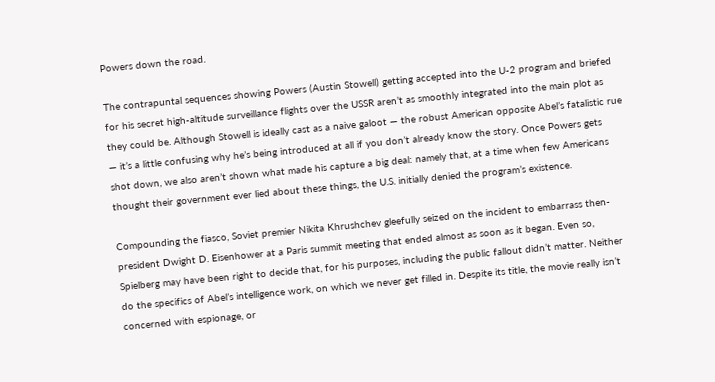Powers down the road.

The contrapuntal sequences showing Powers (Austin Stowell) getting accepted into the U-2 program and briefed for his secret high-altitude surveillance flights over the USSR aren’t as smoothly integrated into the main plot as they could be. Although Stowell is ideally cast as a naive galoot — the robust American opposite Abel’s fatalistic rue — it’s a little confusing why he’s being introduced at all if you don’t already know the story. Once Powers gets shot down, we also aren’t shown what made his capture a big deal: namely that, at a time when few Americans thought their government ever lied about these things, the U.S. initially denied the program’s existence.

Compounding the fiasco, Soviet premier Nikita Khrushchev gleefully seized on the incident to embarrass then-president Dwight D. Eisenhower at a Paris summit meeting that ended almost as soon as it began. Even so, Spielberg may have been right to decide that, for his purposes, including the public fallout didn’t matter. Neither do the specifics of Abel’s intelligence work, on which we never get filled in. Despite its title, the movie really isn’t concerned with espionage, or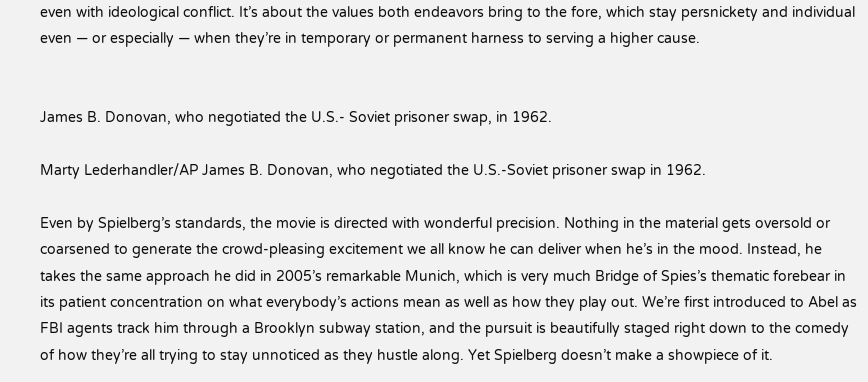even with ideological conflict. It’s about the values both endeavors bring to the fore, which stay persnickety and individual even — or especially — when they’re in temporary or permanent harness to serving a higher cause.


James B. Donovan, who negotiated the U.S.- Soviet prisoner swap, in 1962.

Marty Lederhandler/AP James B. Donovan, who negotiated the U.S.-Soviet prisoner swap in 1962.

Even by Spielberg’s standards, the movie is directed with wonderful precision. Nothing in the material gets oversold or coarsened to generate the crowd-pleasing excitement we all know he can deliver when he’s in the mood. Instead, he takes the same approach he did in 2005’s remarkable Munich, which is very much Bridge of Spies’s thematic forebear in its patient concentration on what everybody’s actions mean as well as how they play out. We’re first introduced to Abel as FBI agents track him through a Brooklyn subway station, and the pursuit is beautifully staged right down to the comedy of how they’re all trying to stay unnoticed as they hustle along. Yet Spielberg doesn’t make a showpiece of it.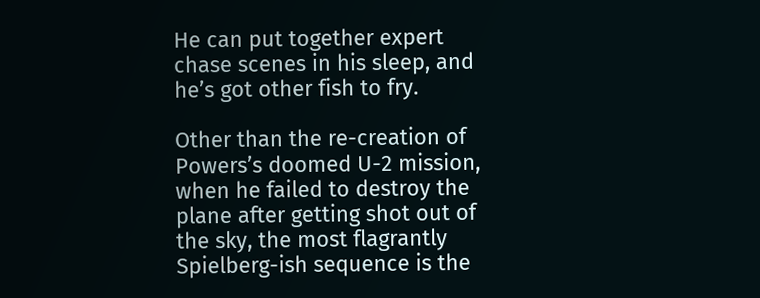He can put together expert chase scenes in his sleep, and he’s got other fish to fry.

Other than the re-creation of Powers’s doomed U-2 mission, when he failed to destroy the plane after getting shot out of the sky, the most flagrantly Spielberg-ish sequence is the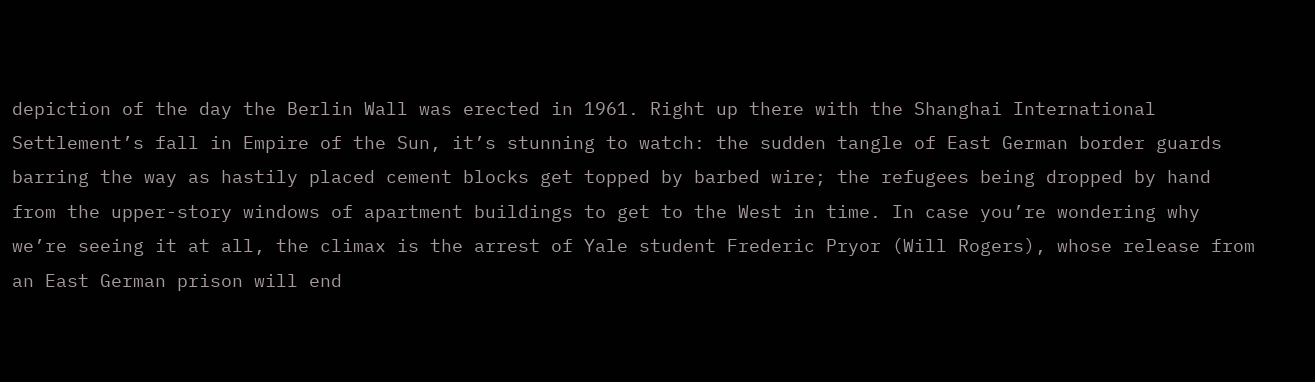depiction of the day the Berlin Wall was erected in 1961. Right up there with the Shanghai International Settlement’s fall in Empire of the Sun, it’s stunning to watch: the sudden tangle of East German border guards barring the way as hastily placed cement blocks get topped by barbed wire; the refugees being dropped by hand from the upper-story windows of apartment buildings to get to the West in time. In case you’re wondering why we’re seeing it at all, the climax is the arrest of Yale student Frederic Pryor (Will Rogers), whose release from an East German prison will end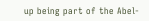up being part of the Abel-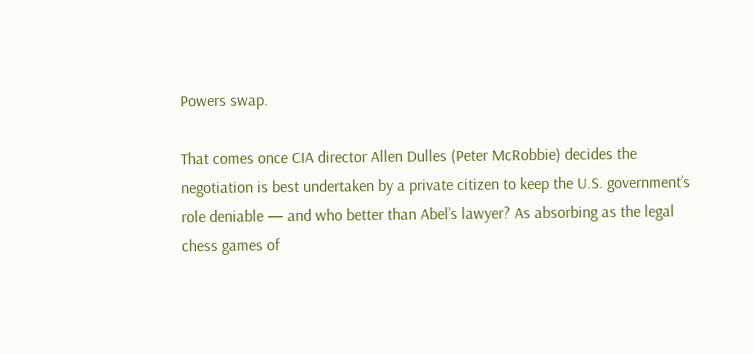Powers swap.

That comes once CIA director Allen Dulles (Peter McRobbie) decides the negotiation is best undertaken by a private citizen to keep the U.S. government’s role deniable — and who better than Abel’s lawyer? As absorbing as the legal chess games of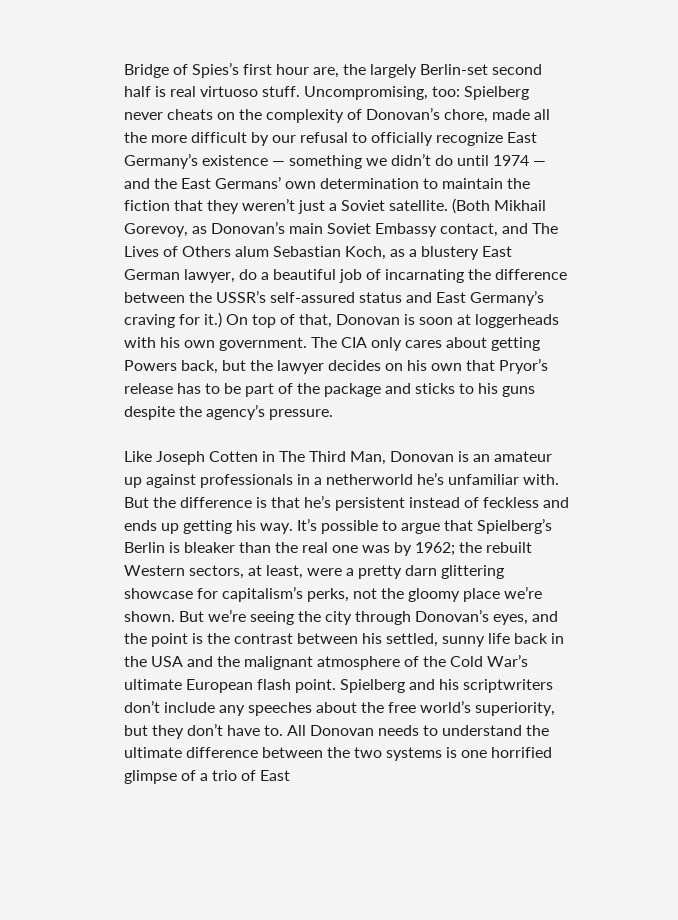Bridge of Spies’s first hour are, the largely Berlin-set second half is real virtuoso stuff. Uncompromising, too: Spielberg never cheats on the complexity of Donovan’s chore, made all the more difficult by our refusal to officially recognize East Germany’s existence — something we didn’t do until 1974 — and the East Germans’ own determination to maintain the fiction that they weren’t just a Soviet satellite. (Both Mikhail Gorevoy, as Donovan’s main Soviet Embassy contact, and The Lives of Others alum Sebastian Koch, as a blustery East German lawyer, do a beautiful job of incarnating the difference between the USSR’s self-assured status and East Germany’s craving for it.) On top of that, Donovan is soon at loggerheads with his own government. The CIA only cares about getting Powers back, but the lawyer decides on his own that Pryor’s release has to be part of the package and sticks to his guns despite the agency’s pressure.

Like Joseph Cotten in The Third Man, Donovan is an amateur up against professionals in a netherworld he’s unfamiliar with. But the difference is that he’s persistent instead of feckless and ends up getting his way. It’s possible to argue that Spielberg’s Berlin is bleaker than the real one was by 1962; the rebuilt Western sectors, at least, were a pretty darn glittering showcase for capitalism’s perks, not the gloomy place we’re shown. But we’re seeing the city through Donovan’s eyes, and the point is the contrast between his settled, sunny life back in the USA and the malignant atmosphere of the Cold War’s ultimate European flash point. Spielberg and his scriptwriters don’t include any speeches about the free world’s superiority, but they don’t have to. All Donovan needs to understand the ultimate difference between the two systems is one horrified glimpse of a trio of East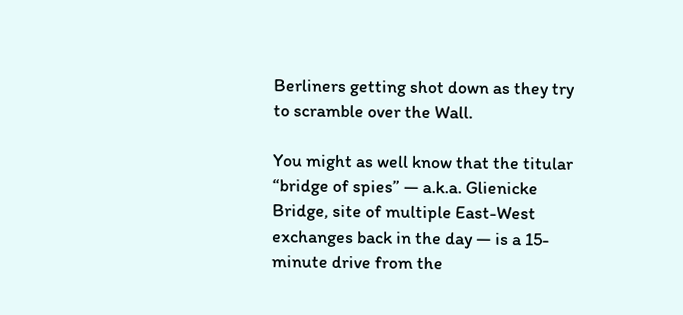Berliners getting shot down as they try to scramble over the Wall.

You might as well know that the titular “bridge of spies” — a.k.a. Glienicke Bridge, site of multiple East-West exchanges back in the day — is a 15-minute drive from the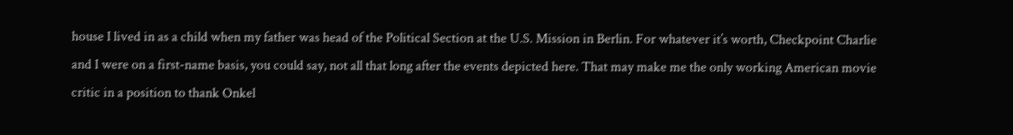house I lived in as a child when my father was head of the Political Section at the U.S. Mission in Berlin. For whatever it’s worth, Checkpoint Charlie and I were on a first-name basis, you could say, not all that long after the events depicted here. That may make me the only working American movie critic in a position to thank Onkel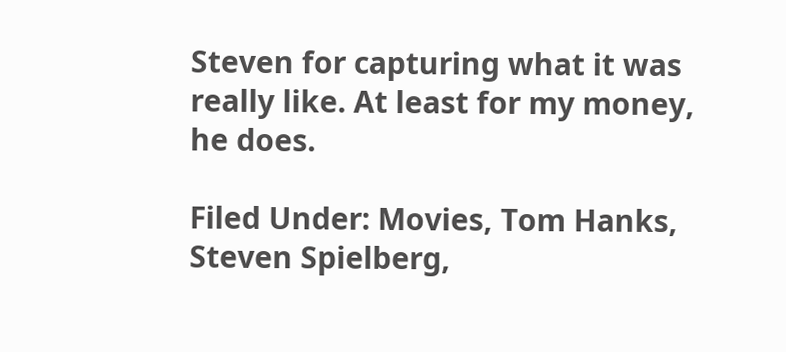Steven for capturing what it was really like. At least for my money, he does.

Filed Under: Movies, Tom Hanks, Steven Spielberg,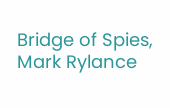Bridge of Spies, Mark Rylance